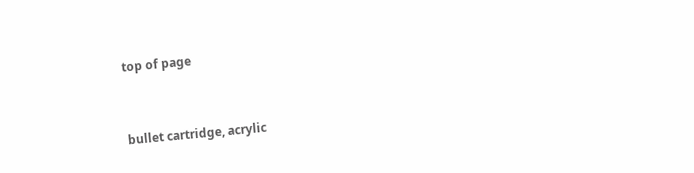top of page


bullet cartridge, acrylic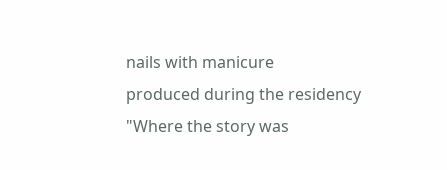nails with manicure
produced during the residency "Where the story was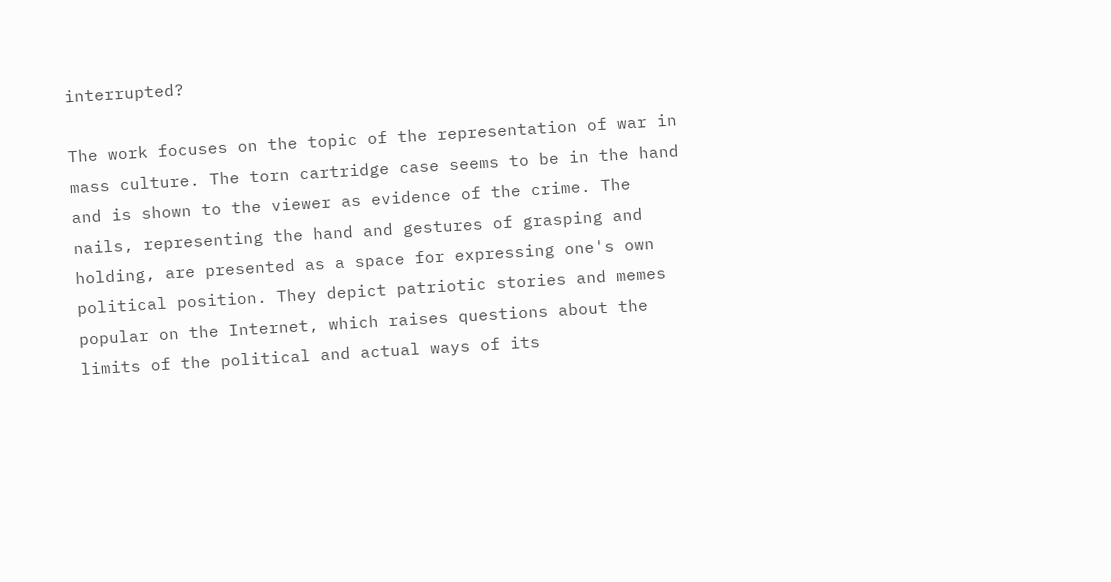interrupted?

The work focuses on the topic of the representation of war in mass culture. The torn cartridge case seems to be in the hand and is shown to the viewer as evidence of the crime. The nails, representing the hand and gestures of grasping and holding, are presented as a space for expressing one's own political position. They depict patriotic stories and memes popular on the Internet, which raises questions about the limits of the political and actual ways of its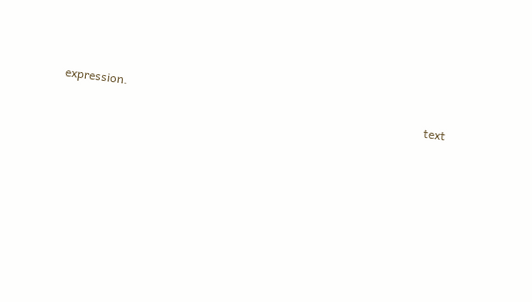expression.
                                                                                                                         text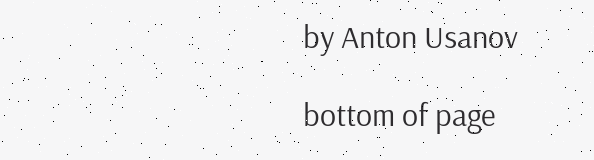by Anton Usanov

bottom of page